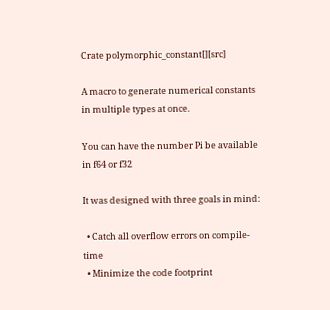Crate polymorphic_constant[][src]

A macro to generate numerical constants in multiple types at once.

You can have the number Pi be available in f64 or f32

It was designed with three goals in mind:

  • Catch all overflow errors on compile-time
  • Minimize the code footprint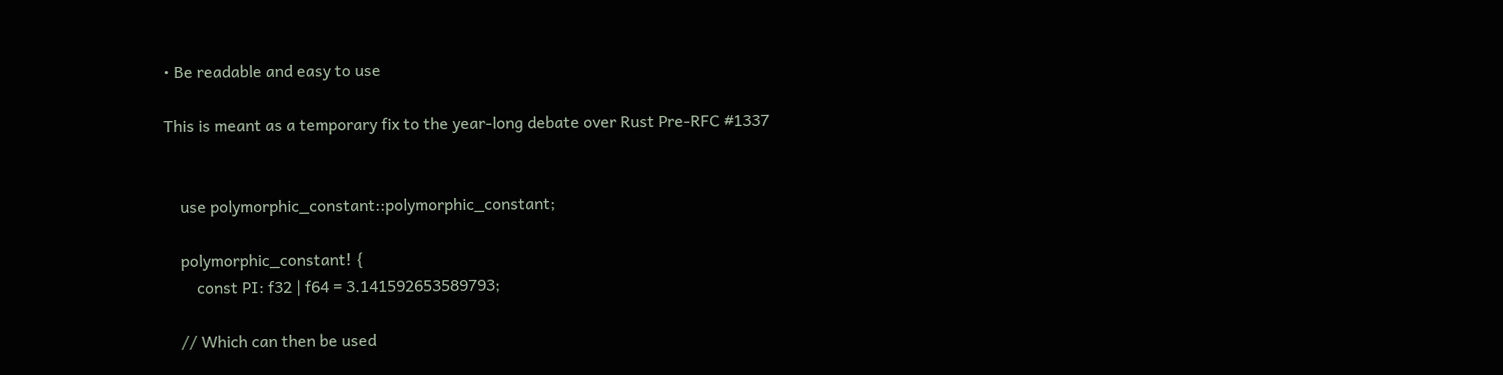• Be readable and easy to use

This is meant as a temporary fix to the year-long debate over Rust Pre-RFC #1337


    use polymorphic_constant::polymorphic_constant;

    polymorphic_constant! {
        const PI: f32 | f64 = 3.141592653589793;

    // Which can then be used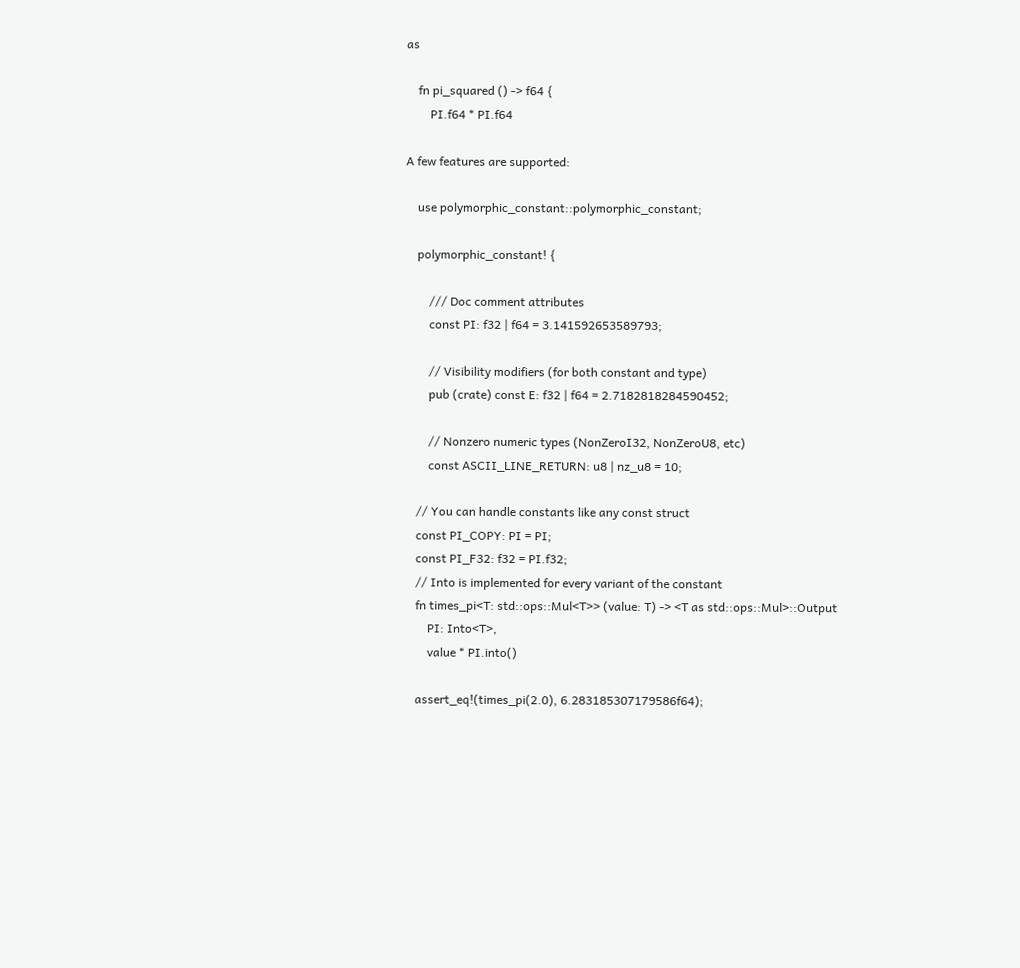as

    fn pi_squared () -> f64 {
        PI.f64 * PI.f64

A few features are supported:

    use polymorphic_constant::polymorphic_constant;

    polymorphic_constant! {

        /// Doc comment attributes
        const PI: f32 | f64 = 3.141592653589793;

        // Visibility modifiers (for both constant and type)
        pub (crate) const E: f32 | f64 = 2.7182818284590452;

        // Nonzero numeric types (NonZeroI32, NonZeroU8, etc)
        const ASCII_LINE_RETURN: u8 | nz_u8 = 10;

    // You can handle constants like any const struct
    const PI_COPY: PI = PI;
    const PI_F32: f32 = PI.f32;
    // Into is implemented for every variant of the constant
    fn times_pi<T: std::ops::Mul<T>> (value: T) -> <T as std::ops::Mul>::Output
        PI: Into<T>,
        value * PI.into()

    assert_eq!(times_pi(2.0), 6.283185307179586f64);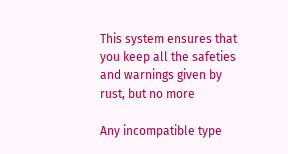This system ensures that you keep all the safeties and warnings given by rust, but no more

Any incompatible type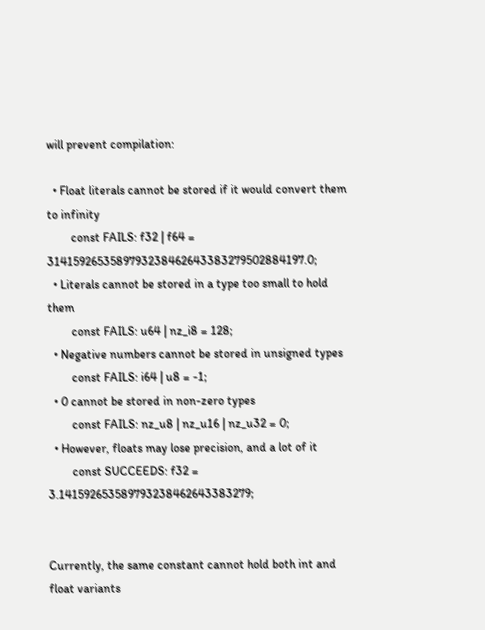will prevent compilation:

  • Float literals cannot be stored if it would convert them to infinity
        const FAILS: f32 | f64 =  3141592653589793238462643383279502884197.0;
  • Literals cannot be stored in a type too small to hold them
        const FAILS: u64 | nz_i8 = 128;
  • Negative numbers cannot be stored in unsigned types
        const FAILS: i64 | u8 = -1;
  • 0 cannot be stored in non-zero types
        const FAILS: nz_u8 | nz_u16 | nz_u32 = 0;
  • However, floats may lose precision, and a lot of it
        const SUCCEEDS: f32 = 3.141592653589793238462643383279;


Currently, the same constant cannot hold both int and float variants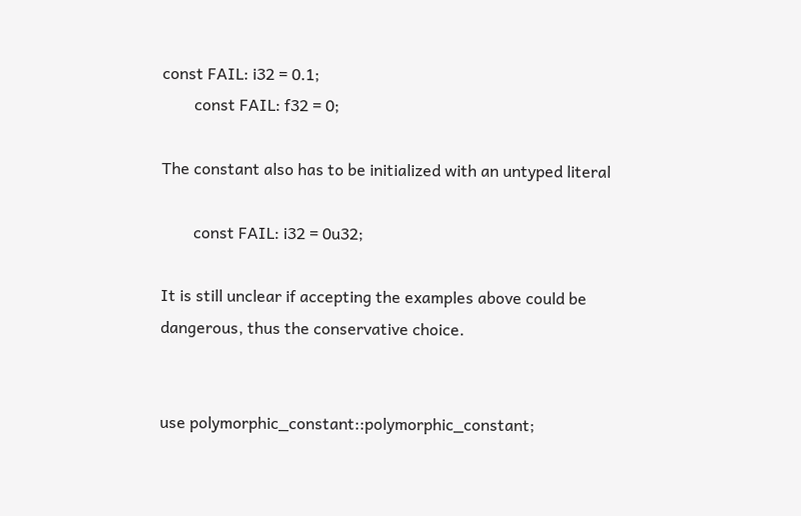const FAIL: i32 = 0.1;
        const FAIL: f32 = 0;

The constant also has to be initialized with an untyped literal

        const FAIL: i32 = 0u32;

It is still unclear if accepting the examples above could be dangerous, thus the conservative choice.


use polymorphic_constant::polymorphic_constant;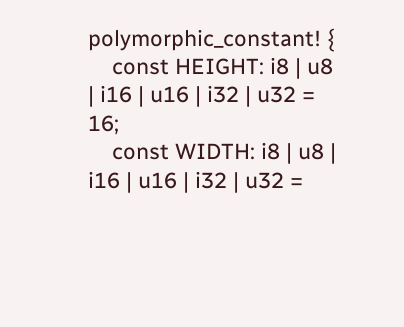polymorphic_constant! {
    const HEIGHT: i8 | u8 | i16 | u16 | i32 | u32 = 16;
    const WIDTH: i8 | u8 | i16 | u16 | i32 | u32 =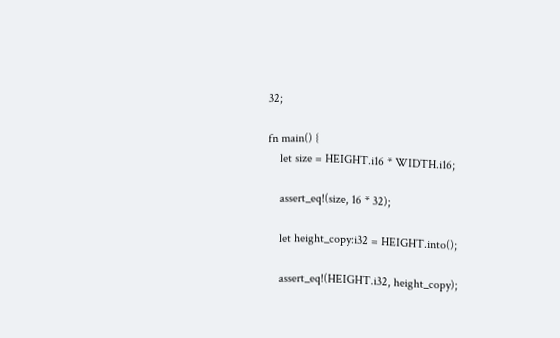32;

fn main() {
    let size = HEIGHT.i16 * WIDTH.i16;

    assert_eq!(size, 16 * 32);

    let height_copy:i32 = HEIGHT.into();

    assert_eq!(HEIGHT.i32, height_copy);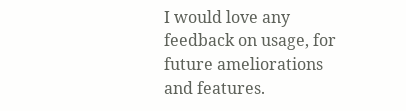I would love any feedback on usage, for future ameliorations and features.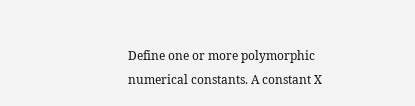Define one or more polymorphic numerical constants. A constant X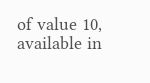of value 10, available in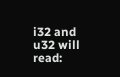i32 and u32 will read: